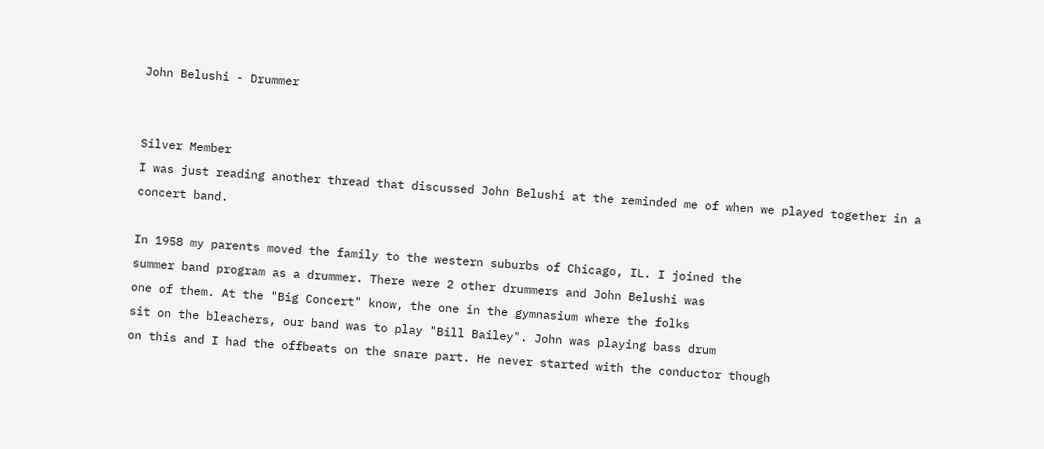John Belushi - Drummer


Silver Member
I was just reading another thread that discussed John Belushi at the reminded me of when we played together in a concert band.

In 1958 my parents moved the family to the western suburbs of Chicago, IL. I joined the
summer band program as a drummer. There were 2 other drummers and John Belushi was
one of them. At the "Big Concert" know, the one in the gymnasium where the folks
sit on the bleachers, our band was to play "Bill Bailey". John was playing bass drum
on this and I had the offbeats on the snare part. He never started with the conductor though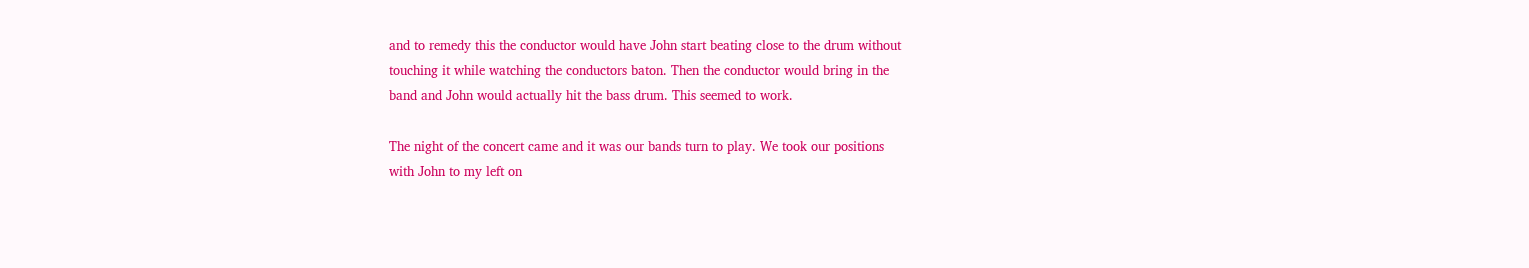and to remedy this the conductor would have John start beating close to the drum without
touching it while watching the conductors baton. Then the conductor would bring in the
band and John would actually hit the bass drum. This seemed to work.

The night of the concert came and it was our bands turn to play. We took our positions
with John to my left on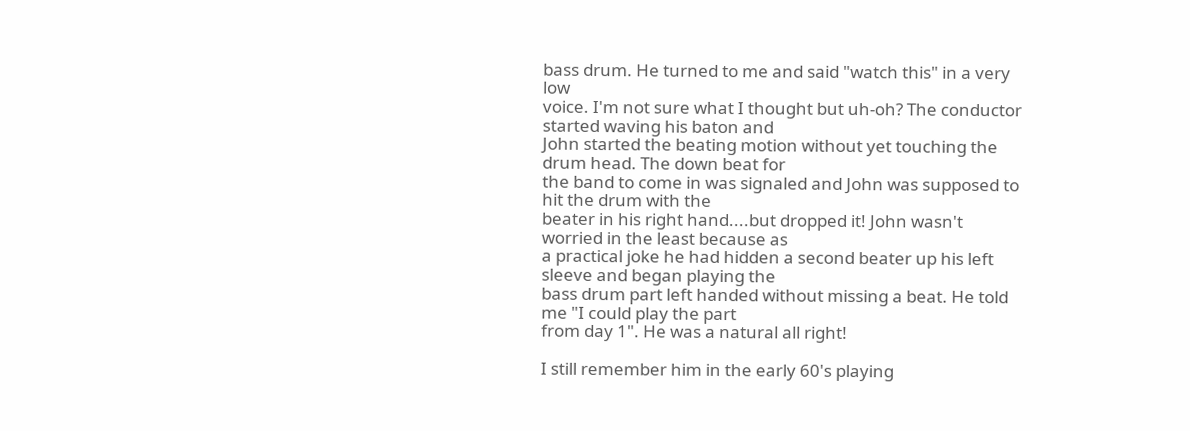bass drum. He turned to me and said "watch this" in a very low
voice. I'm not sure what I thought but uh-oh? The conductor started waving his baton and
John started the beating motion without yet touching the drum head. The down beat for
the band to come in was signaled and John was supposed to hit the drum with the
beater in his right hand....but dropped it! John wasn't worried in the least because as
a practical joke he had hidden a second beater up his left sleeve and began playing the
bass drum part left handed without missing a beat. He told me "I could play the part
from day 1". He was a natural all right!

I still remember him in the early 60's playing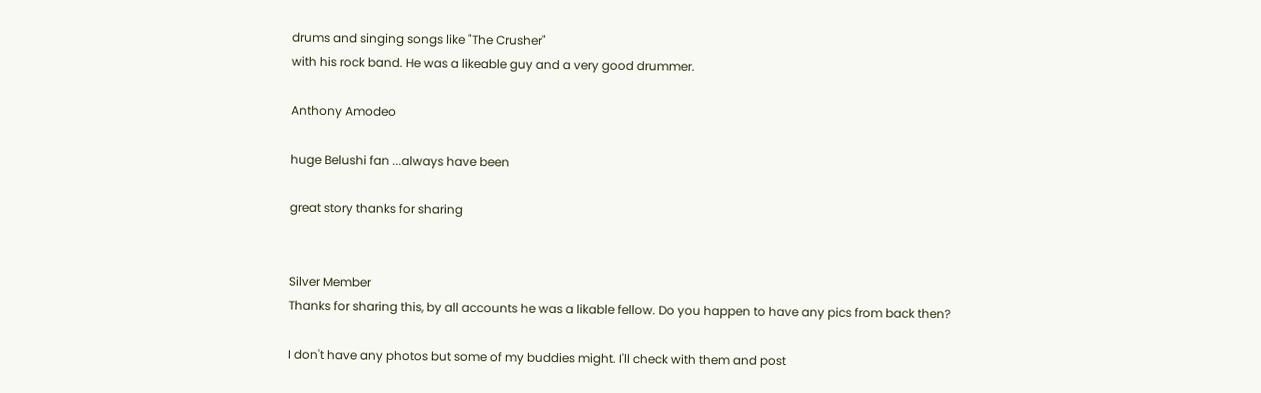drums and singing songs like "The Crusher"
with his rock band. He was a likeable guy and a very good drummer.

Anthony Amodeo

huge Belushi fan ...always have been

great story thanks for sharing


Silver Member
Thanks for sharing this, by all accounts he was a likable fellow. Do you happen to have any pics from back then?

I don't have any photos but some of my buddies might. I'll check with them and post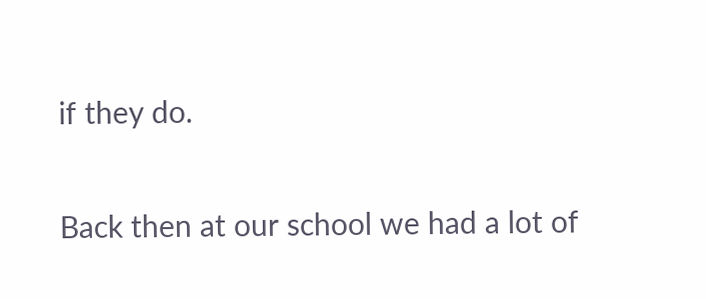if they do.

Back then at our school we had a lot of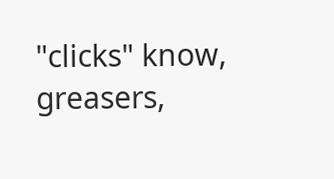"clicks" know, greasers,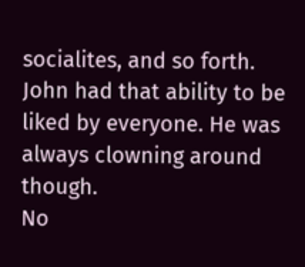socialites, and so forth. John had that ability to be liked by everyone. He was always clowning around though.
No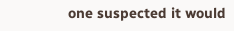one suspected it would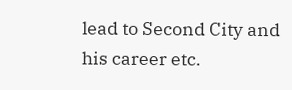lead to Second City and his career etc.